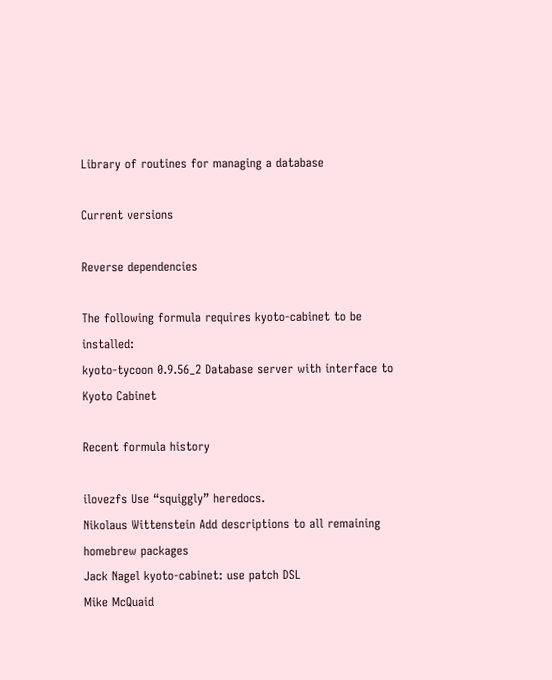Library of routines for managing a database

Current versions

Reverse dependencies

The following formula requires kyoto-cabinet to be installed:
kyoto-tycoon 0.9.56_2 Database server with interface to Kyoto Cabinet

Recent formula history

ilovezfs Use “squiggly” heredocs.
Nikolaus Wittenstein Add descriptions to all remaining homebrew packages
Jack Nagel kyoto-cabinet: use patch DSL
Mike McQuaid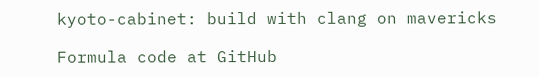kyoto-cabinet: build with clang on mavericks

Formula code at GitHub